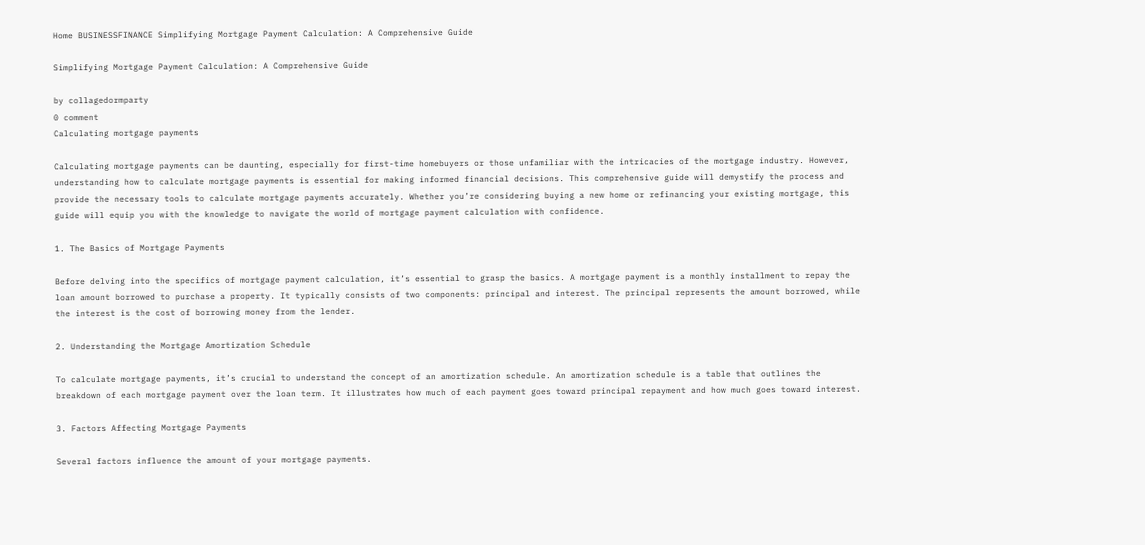Home BUSINESSFINANCE Simplifying Mortgage Payment Calculation: A Comprehensive Guide

Simplifying Mortgage Payment Calculation: A Comprehensive Guide

by collagedormparty
0 comment
Calculating mortgage payments

Calculating mortgage payments can be daunting, especially for first-time homebuyers or those unfamiliar with the intricacies of the mortgage industry. However, understanding how to calculate mortgage payments is essential for making informed financial decisions. This comprehensive guide will demystify the process and provide the necessary tools to calculate mortgage payments accurately. Whether you’re considering buying a new home or refinancing your existing mortgage, this guide will equip you with the knowledge to navigate the world of mortgage payment calculation with confidence.

1. The Basics of Mortgage Payments

Before delving into the specifics of mortgage payment calculation, it’s essential to grasp the basics. A mortgage payment is a monthly installment to repay the loan amount borrowed to purchase a property. It typically consists of two components: principal and interest. The principal represents the amount borrowed, while the interest is the cost of borrowing money from the lender.

2. Understanding the Mortgage Amortization Schedule

To calculate mortgage payments, it’s crucial to understand the concept of an amortization schedule. An amortization schedule is a table that outlines the breakdown of each mortgage payment over the loan term. It illustrates how much of each payment goes toward principal repayment and how much goes toward interest.

3. Factors Affecting Mortgage Payments

Several factors influence the amount of your mortgage payments.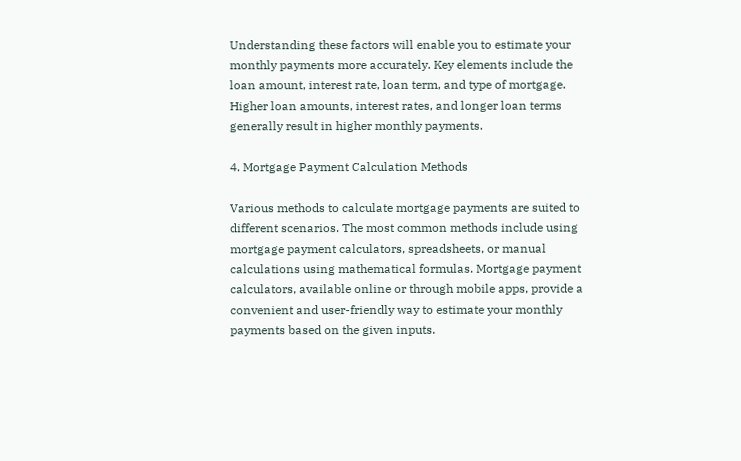Understanding these factors will enable you to estimate your monthly payments more accurately. Key elements include the loan amount, interest rate, loan term, and type of mortgage. Higher loan amounts, interest rates, and longer loan terms generally result in higher monthly payments.

4. Mortgage Payment Calculation Methods

Various methods to calculate mortgage payments are suited to different scenarios. The most common methods include using mortgage payment calculators, spreadsheets, or manual calculations using mathematical formulas. Mortgage payment calculators, available online or through mobile apps, provide a convenient and user-friendly way to estimate your monthly payments based on the given inputs.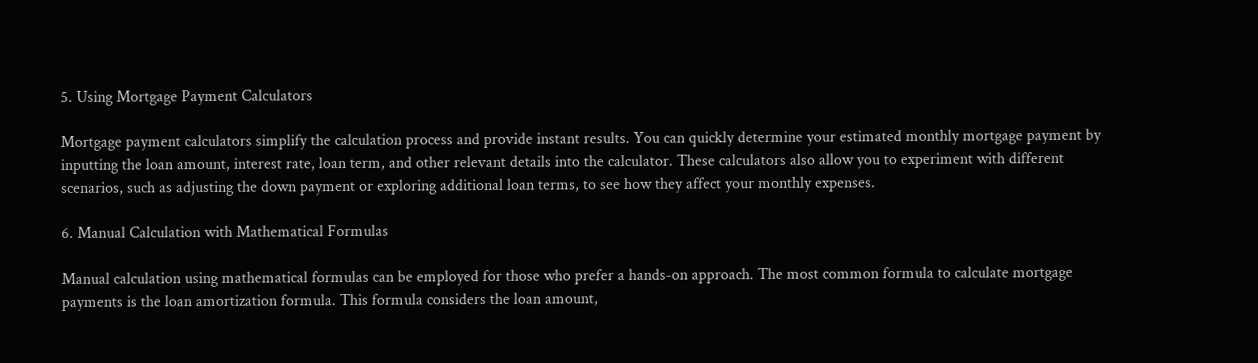5. Using Mortgage Payment Calculators

Mortgage payment calculators simplify the calculation process and provide instant results. You can quickly determine your estimated monthly mortgage payment by inputting the loan amount, interest rate, loan term, and other relevant details into the calculator. These calculators also allow you to experiment with different scenarios, such as adjusting the down payment or exploring additional loan terms, to see how they affect your monthly expenses.

6. Manual Calculation with Mathematical Formulas

Manual calculation using mathematical formulas can be employed for those who prefer a hands-on approach. The most common formula to calculate mortgage payments is the loan amortization formula. This formula considers the loan amount,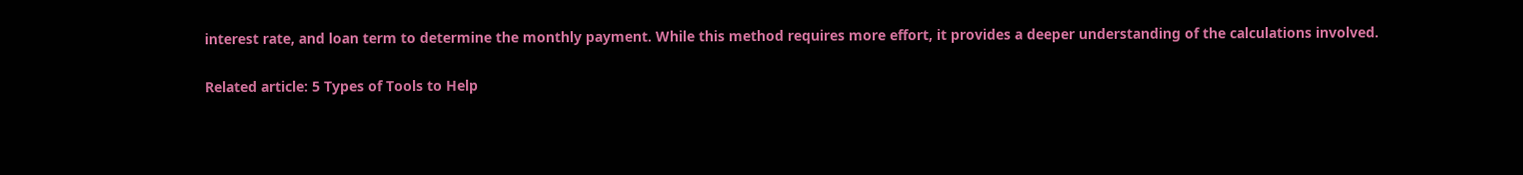interest rate, and loan term to determine the monthly payment. While this method requires more effort, it provides a deeper understanding of the calculations involved.

Related article: 5 Types of Tools to Help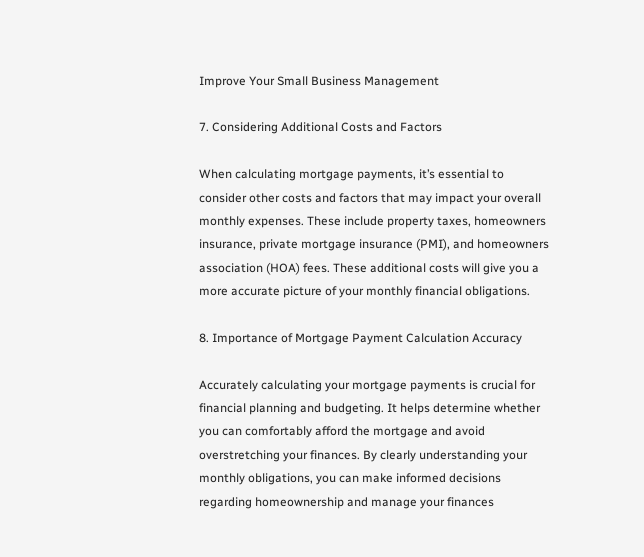Improve Your Small Business Management

7. Considering Additional Costs and Factors

When calculating mortgage payments, it’s essential to consider other costs and factors that may impact your overall monthly expenses. These include property taxes, homeowners insurance, private mortgage insurance (PMI), and homeowners association (HOA) fees. These additional costs will give you a more accurate picture of your monthly financial obligations.

8. Importance of Mortgage Payment Calculation Accuracy

Accurately calculating your mortgage payments is crucial for financial planning and budgeting. It helps determine whether you can comfortably afford the mortgage and avoid overstretching your finances. By clearly understanding your monthly obligations, you can make informed decisions regarding homeownership and manage your finances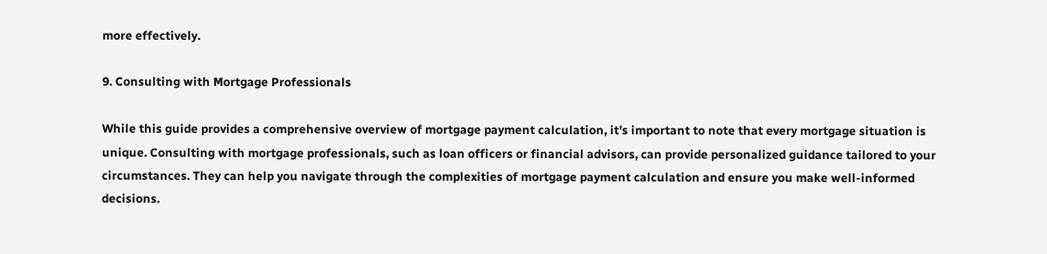more effectively.

9. Consulting with Mortgage Professionals

While this guide provides a comprehensive overview of mortgage payment calculation, it’s important to note that every mortgage situation is unique. Consulting with mortgage professionals, such as loan officers or financial advisors, can provide personalized guidance tailored to your circumstances. They can help you navigate through the complexities of mortgage payment calculation and ensure you make well-informed decisions.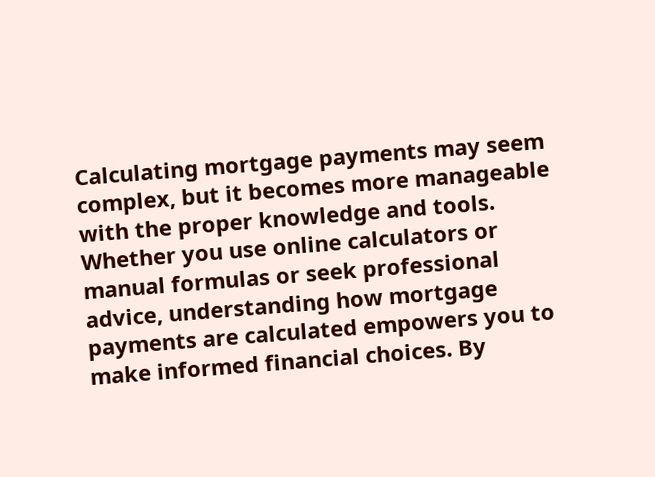Calculating mortgage payments may seem complex, but it becomes more manageable with the proper knowledge and tools. Whether you use online calculators or manual formulas or seek professional advice, understanding how mortgage payments are calculated empowers you to make informed financial choices. By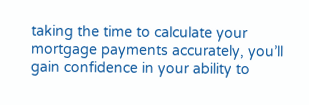taking the time to calculate your mortgage payments accurately, you’ll gain confidence in your ability to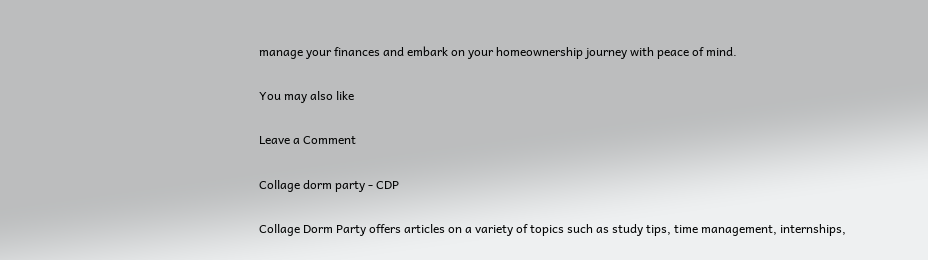manage your finances and embark on your homeownership journey with peace of mind.

You may also like

Leave a Comment

Collage dorm party - CDP

Collage Dorm Party offers articles on a variety of topics such as study tips, time management, internships,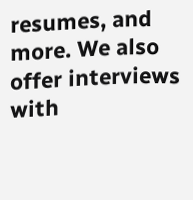resumes, and more. We also offer interviews with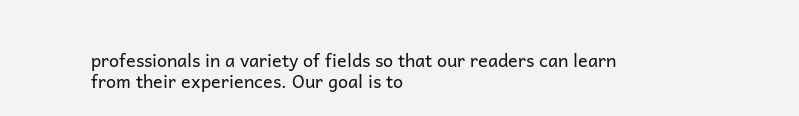professionals in a variety of fields so that our readers can learn from their experiences. Our goal is to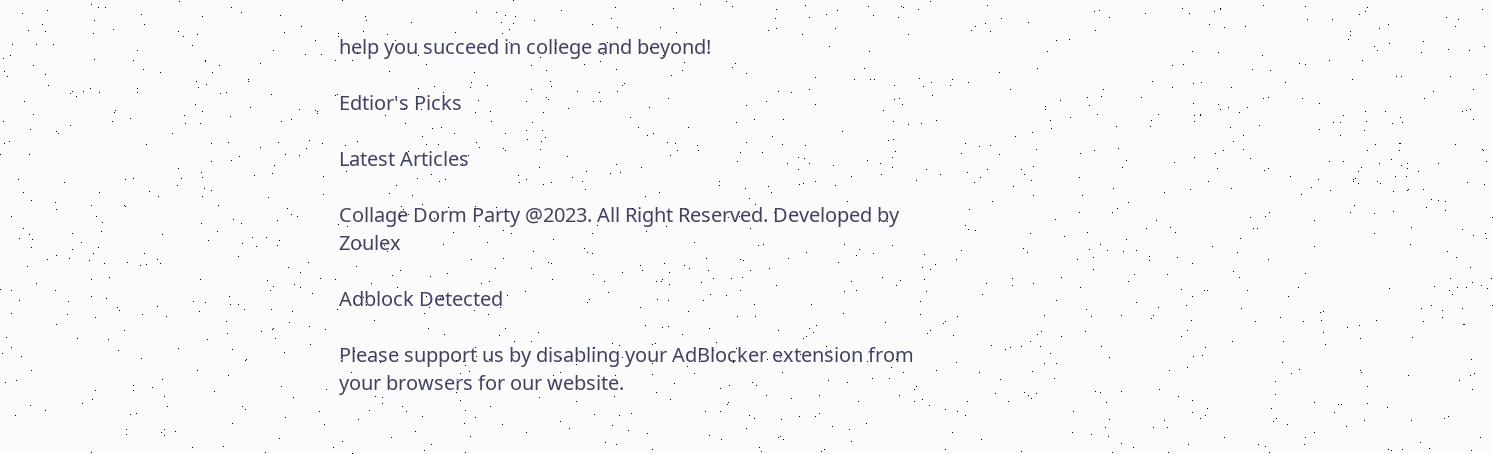help you succeed in college and beyond!

Edtior's Picks

Latest Articles

Collage Dorm Party @2023. All Right Reserved. Developed by Zoulex

Adblock Detected

Please support us by disabling your AdBlocker extension from your browsers for our website.